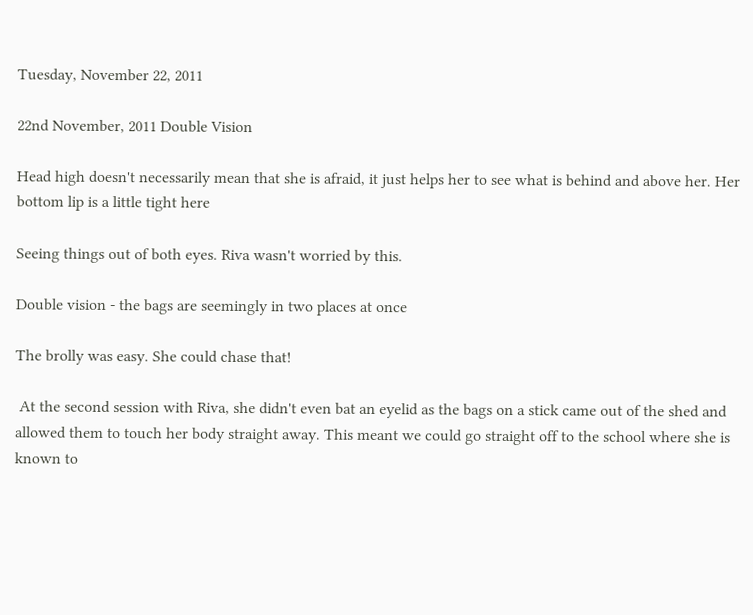Tuesday, November 22, 2011

22nd November, 2011 Double Vision

Head high doesn't necessarily mean that she is afraid, it just helps her to see what is behind and above her. Her bottom lip is a little tight here

Seeing things out of both eyes. Riva wasn't worried by this.

Double vision - the bags are seemingly in two places at once

The brolly was easy. She could chase that!

 At the second session with Riva, she didn't even bat an eyelid as the bags on a stick came out of the shed and allowed them to touch her body straight away. This meant we could go straight off to the school where she is known to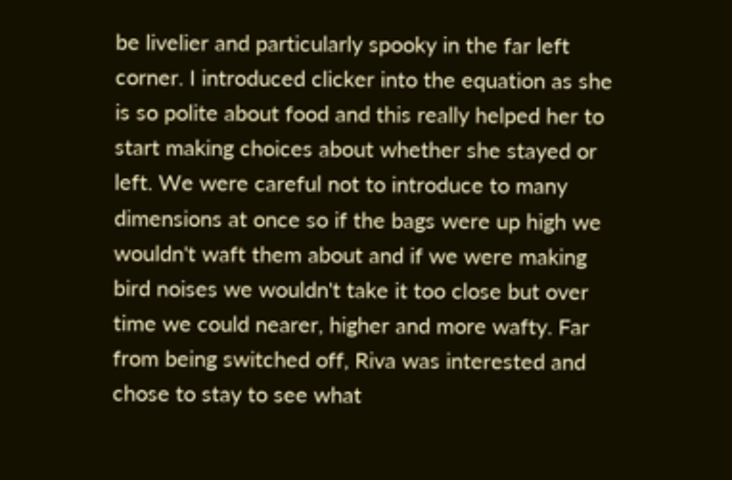be livelier and particularly spooky in the far left corner. I introduced clicker into the equation as she is so polite about food and this really helped her to start making choices about whether she stayed or left. We were careful not to introduce to many dimensions at once so if the bags were up high we wouldn't waft them about and if we were making bird noises we wouldn't take it too close but over time we could nearer, higher and more wafty. Far from being switched off, Riva was interested and chose to stay to see what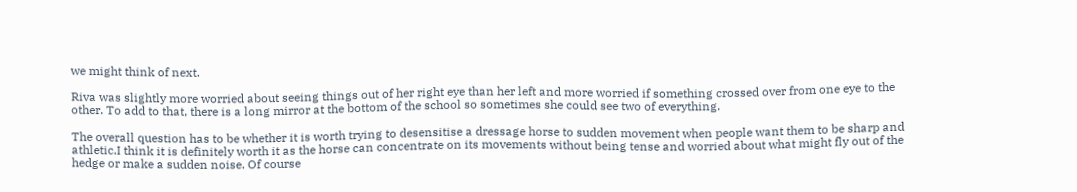we might think of next.

Riva was slightly more worried about seeing things out of her right eye than her left and more worried if something crossed over from one eye to the other. To add to that, there is a long mirror at the bottom of the school so sometimes she could see two of everything.

The overall question has to be whether it is worth trying to desensitise a dressage horse to sudden movement when people want them to be sharp and athletic.I think it is definitely worth it as the horse can concentrate on its movements without being tense and worried about what might fly out of the hedge or make a sudden noise. Of course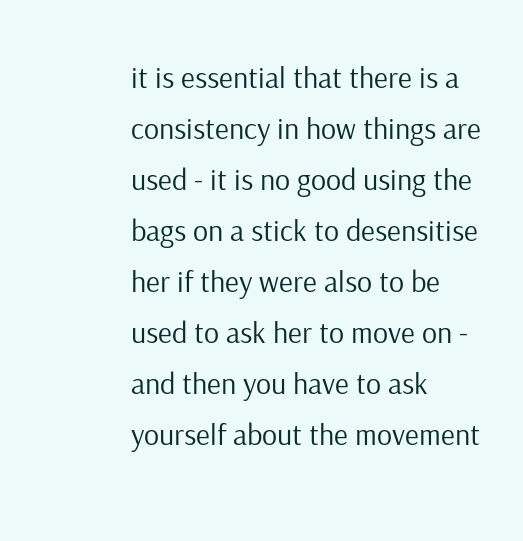it is essential that there is a consistency in how things are used - it is no good using the bags on a stick to desensitise her if they were also to be used to ask her to move on - and then you have to ask yourself about the movement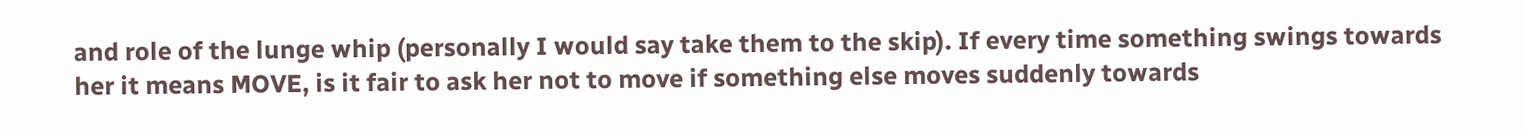and role of the lunge whip (personally I would say take them to the skip). If every time something swings towards her it means MOVE, is it fair to ask her not to move if something else moves suddenly towards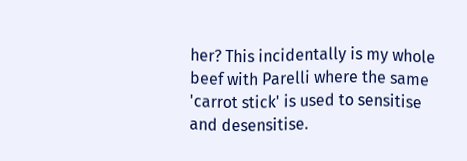her? This incidentally is my whole beef with Parelli where the same 'carrot stick' is used to sensitise and desensitise.